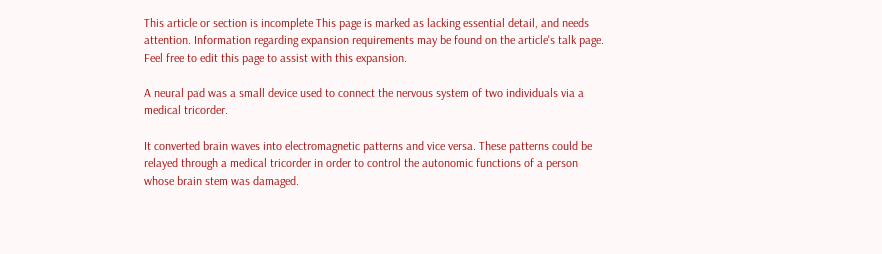This article or section is incomplete This page is marked as lacking essential detail, and needs attention. Information regarding expansion requirements may be found on the article's talk page. Feel free to edit this page to assist with this expansion.

A neural pad was a small device used to connect the nervous system of two individuals via a medical tricorder.

It converted brain waves into electromagnetic patterns and vice versa. These patterns could be relayed through a medical tricorder in order to control the autonomic functions of a person whose brain stem was damaged.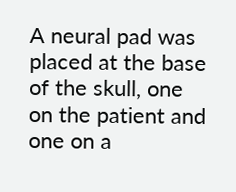A neural pad was placed at the base of the skull, one on the patient and one on a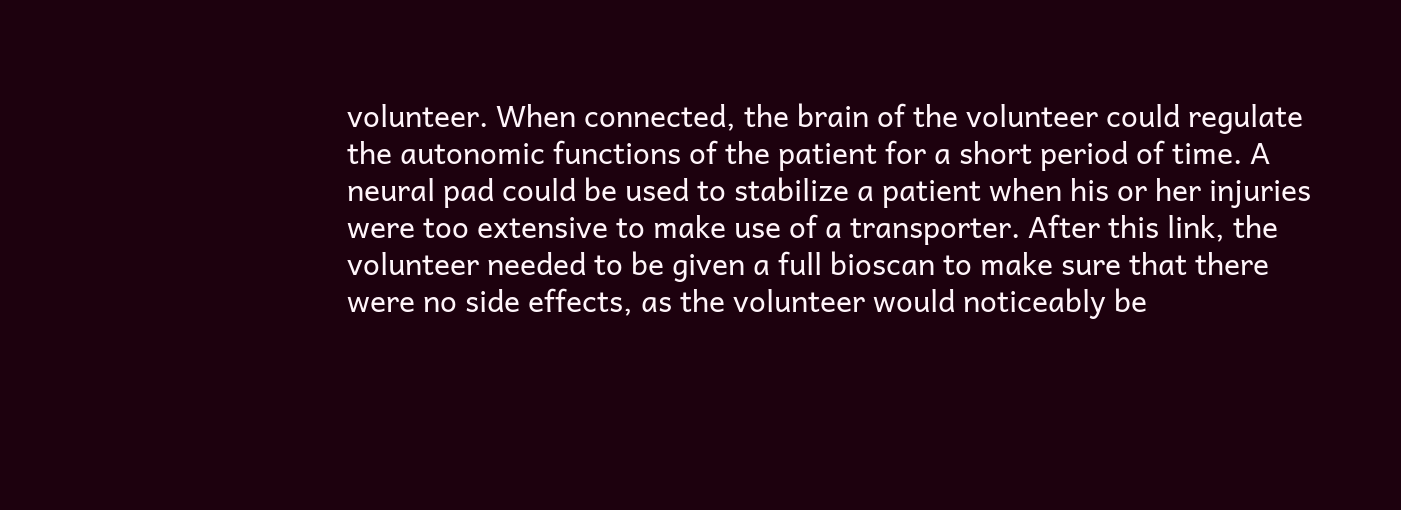volunteer. When connected, the brain of the volunteer could regulate the autonomic functions of the patient for a short period of time. A neural pad could be used to stabilize a patient when his or her injuries were too extensive to make use of a transporter. After this link, the volunteer needed to be given a full bioscan to make sure that there were no side effects, as the volunteer would noticeably be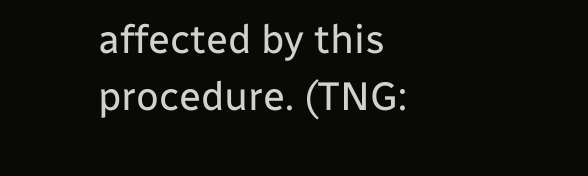affected by this procedure. (TNG: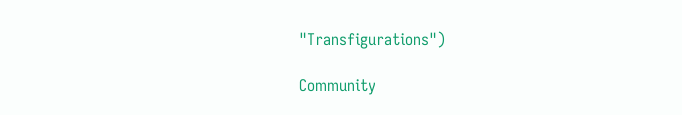"Transfigurations")

Community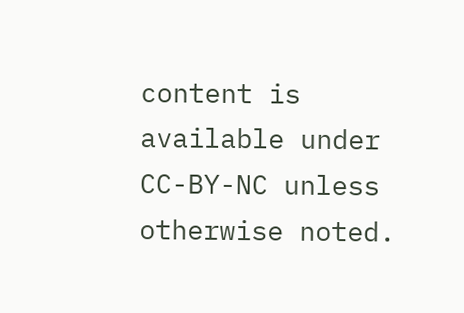content is available under CC-BY-NC unless otherwise noted.